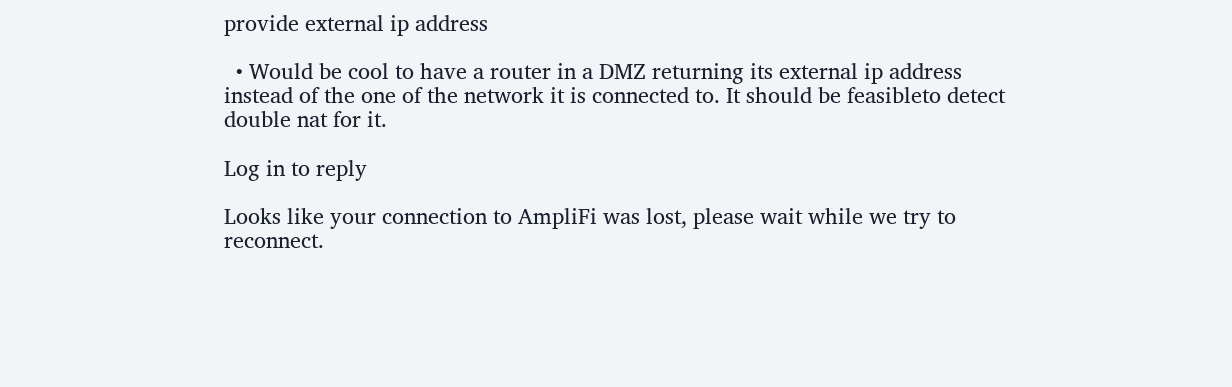provide external ip address

  • Would be cool to have a router in a DMZ returning its external ip address instead of the one of the network it is connected to. It should be feasibleto detect double nat for it.

Log in to reply

Looks like your connection to AmpliFi was lost, please wait while we try to reconnect.